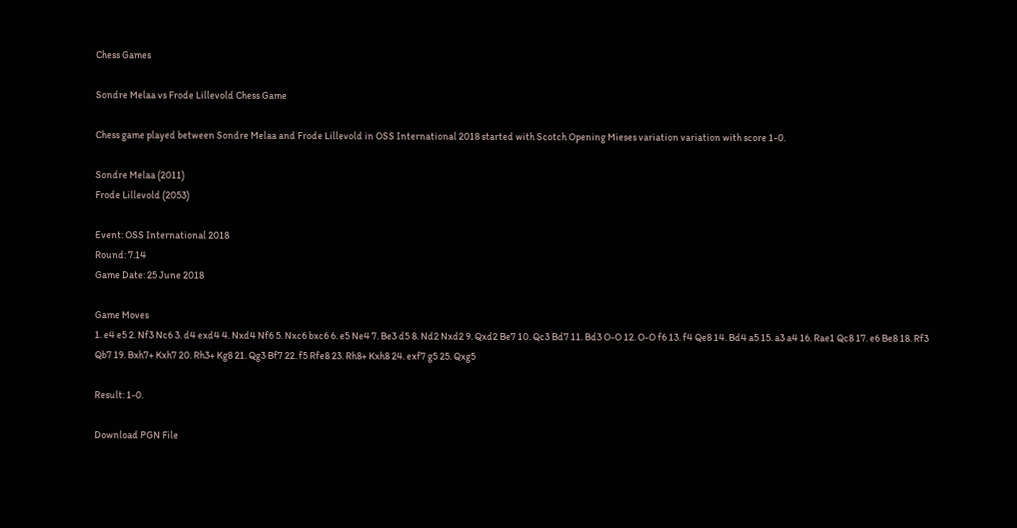Chess Games

Sondre Melaa vs Frode Lillevold Chess Game

Chess game played between Sondre Melaa and Frode Lillevold in OSS International 2018 started with Scotch Opening Mieses variation variation with score 1-0.

Sondre Melaa (2011)
Frode Lillevold (2053)

Event: OSS International 2018
Round: 7.14
Game Date: 25 June 2018

Game Moves
1. e4 e5 2. Nf3 Nc6 3. d4 exd4 4. Nxd4 Nf6 5. Nxc6 bxc6 6. e5 Ne4 7. Be3 d5 8. Nd2 Nxd2 9. Qxd2 Be7 10. Qc3 Bd7 11. Bd3 O-O 12. O-O f6 13. f4 Qe8 14. Bd4 a5 15. a3 a4 16. Rae1 Qc8 17. e6 Be8 18. Rf3 Qb7 19. Bxh7+ Kxh7 20. Rh3+ Kg8 21. Qg3 Bf7 22. f5 Rfe8 23. Rh8+ Kxh8 24. exf7 g5 25. Qxg5

Result: 1-0.

Download PGN File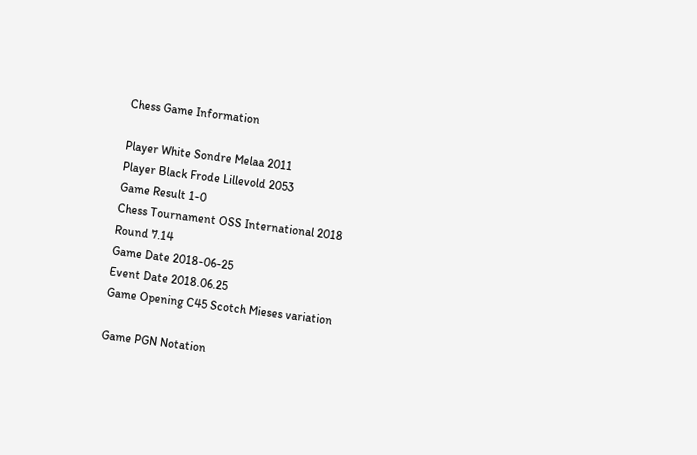Chess Game Information

Player White Sondre Melaa 2011
Player Black Frode Lillevold 2053
Game Result 1-0
Chess Tournament OSS International 2018
Round 7.14
Game Date 2018-06-25
Event Date 2018.06.25
Game Opening C45 Scotch Mieses variation

Game PGN Notation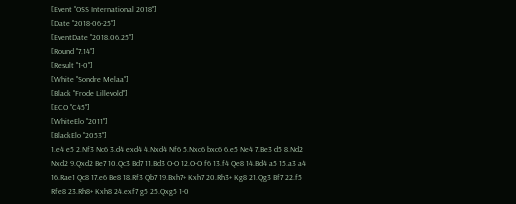[Event "OSS International 2018"]
[Date "2018-06-25"]
[EventDate "2018.06.25"]
[Round "7.14"]
[Result "1-0"]
[White "Sondre Melaa"]
[Black "Frode Lillevold"]
[ECO "C45"]
[WhiteElo "2011"]
[BlackElo "2053"]
1.e4 e5 2.Nf3 Nc6 3.d4 exd4 4.Nxd4 Nf6 5.Nxc6 bxc6 6.e5 Ne4 7.Be3 d5 8.Nd2 Nxd2 9.Qxd2 Be7 10.Qc3 Bd7 11.Bd3 O-O 12.O-O f6 13.f4 Qe8 14.Bd4 a5 15.a3 a4 16.Rae1 Qc8 17.e6 Be8 18.Rf3 Qb7 19.Bxh7+ Kxh7 20.Rh3+ Kg8 21.Qg3 Bf7 22.f5 Rfe8 23.Rh8+ Kxh8 24.exf7 g5 25.Qxg5 1-0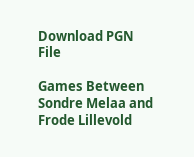Download PGN File

Games Between Sondre Melaa and Frode Lillevold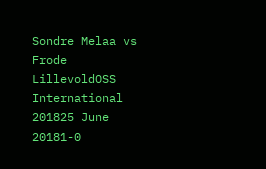Sondre Melaa vs Frode LillevoldOSS International 201825 June 20181-0